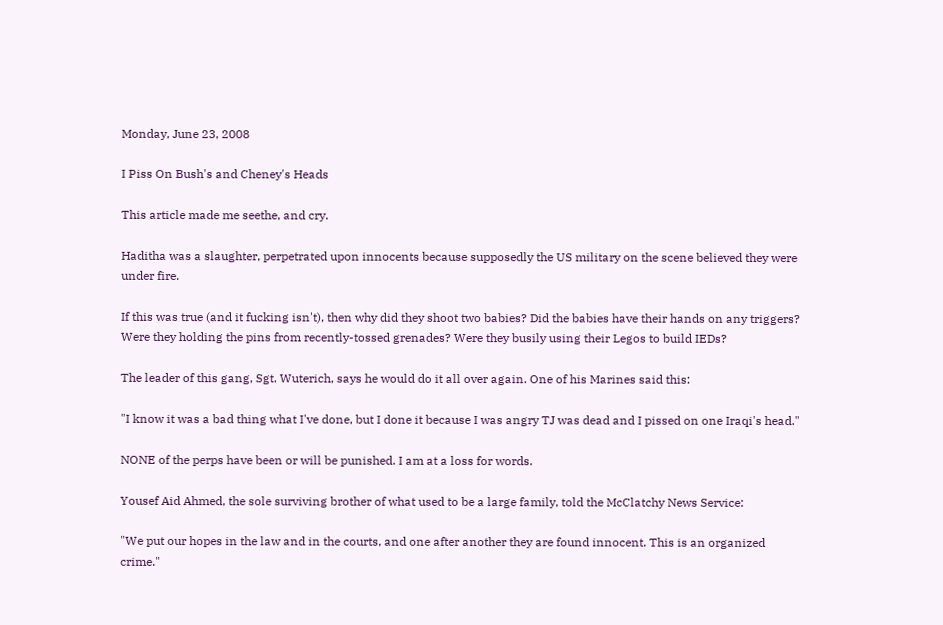Monday, June 23, 2008

I Piss On Bush's and Cheney's Heads

This article made me seethe, and cry.

Haditha was a slaughter, perpetrated upon innocents because supposedly the US military on the scene believed they were under fire.

If this was true (and it fucking isn't), then why did they shoot two babies? Did the babies have their hands on any triggers? Were they holding the pins from recently-tossed grenades? Were they busily using their Legos to build IEDs?

The leader of this gang, Sgt. Wuterich, says he would do it all over again. One of his Marines said this:

"I know it was a bad thing what I've done, but I done it because I was angry TJ was dead and I pissed on one Iraqi's head."

NONE of the perps have been or will be punished. I am at a loss for words.

Yousef Aid Ahmed, the sole surviving brother of what used to be a large family, told the McClatchy News Service:

"We put our hopes in the law and in the courts, and one after another they are found innocent. This is an organized crime."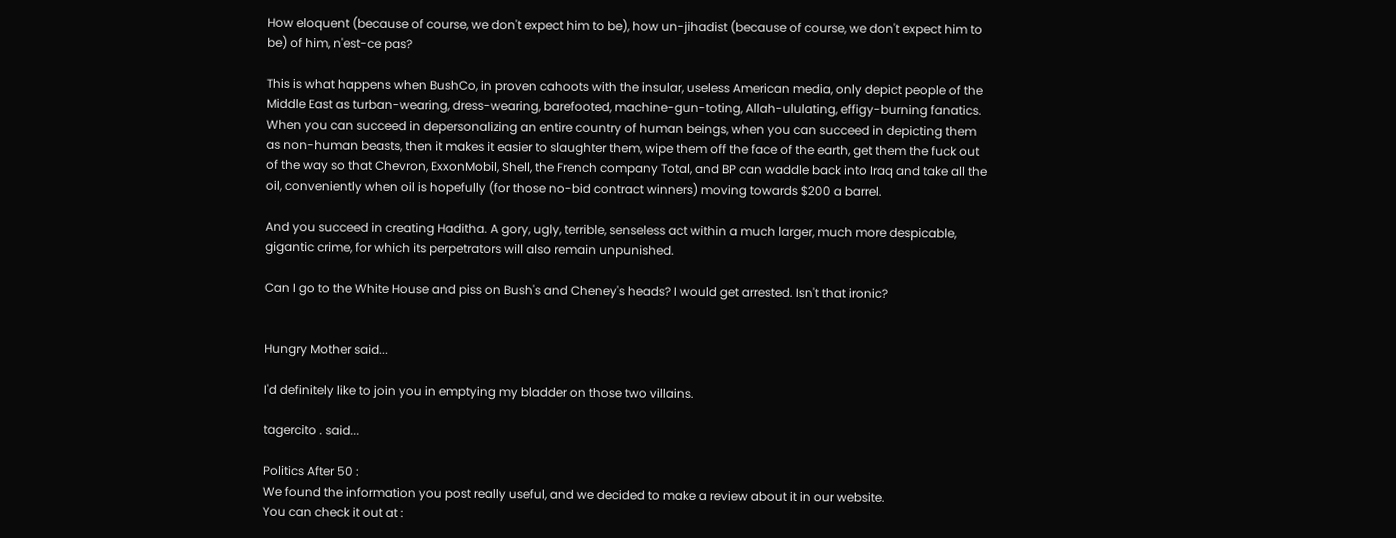How eloquent (because of course, we don't expect him to be), how un-jihadist (because of course, we don't expect him to be) of him, n'est-ce pas?

This is what happens when BushCo, in proven cahoots with the insular, useless American media, only depict people of the Middle East as turban-wearing, dress-wearing, barefooted, machine-gun-toting, Allah-ululating, effigy-burning fanatics. When you can succeed in depersonalizing an entire country of human beings, when you can succeed in depicting them as non-human beasts, then it makes it easier to slaughter them, wipe them off the face of the earth, get them the fuck out of the way so that Chevron, ExxonMobil, Shell, the French company Total, and BP can waddle back into Iraq and take all the oil, conveniently when oil is hopefully (for those no-bid contract winners) moving towards $200 a barrel.

And you succeed in creating Haditha. A gory, ugly, terrible, senseless act within a much larger, much more despicable, gigantic crime, for which its perpetrators will also remain unpunished.

Can I go to the White House and piss on Bush's and Cheney's heads? I would get arrested. Isn't that ironic?


Hungry Mother said...

I'd definitely like to join you in emptying my bladder on those two villains.

tagercito . said...

Politics After 50 :
We found the information you post really useful, and we decided to make a review about it in our website.
You can check it out at :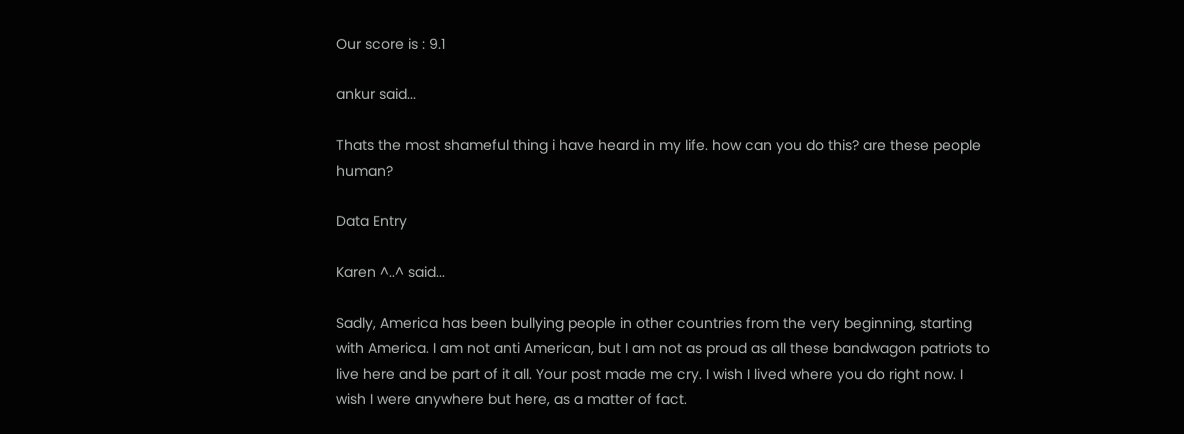Our score is : 9.1

ankur said...

Thats the most shameful thing i have heard in my life. how can you do this? are these people human?

Data Entry

Karen ^..^ said...

Sadly, America has been bullying people in other countries from the very beginning, starting with America. I am not anti American, but I am not as proud as all these bandwagon patriots to live here and be part of it all. Your post made me cry. I wish I lived where you do right now. I wish I were anywhere but here, as a matter of fact.